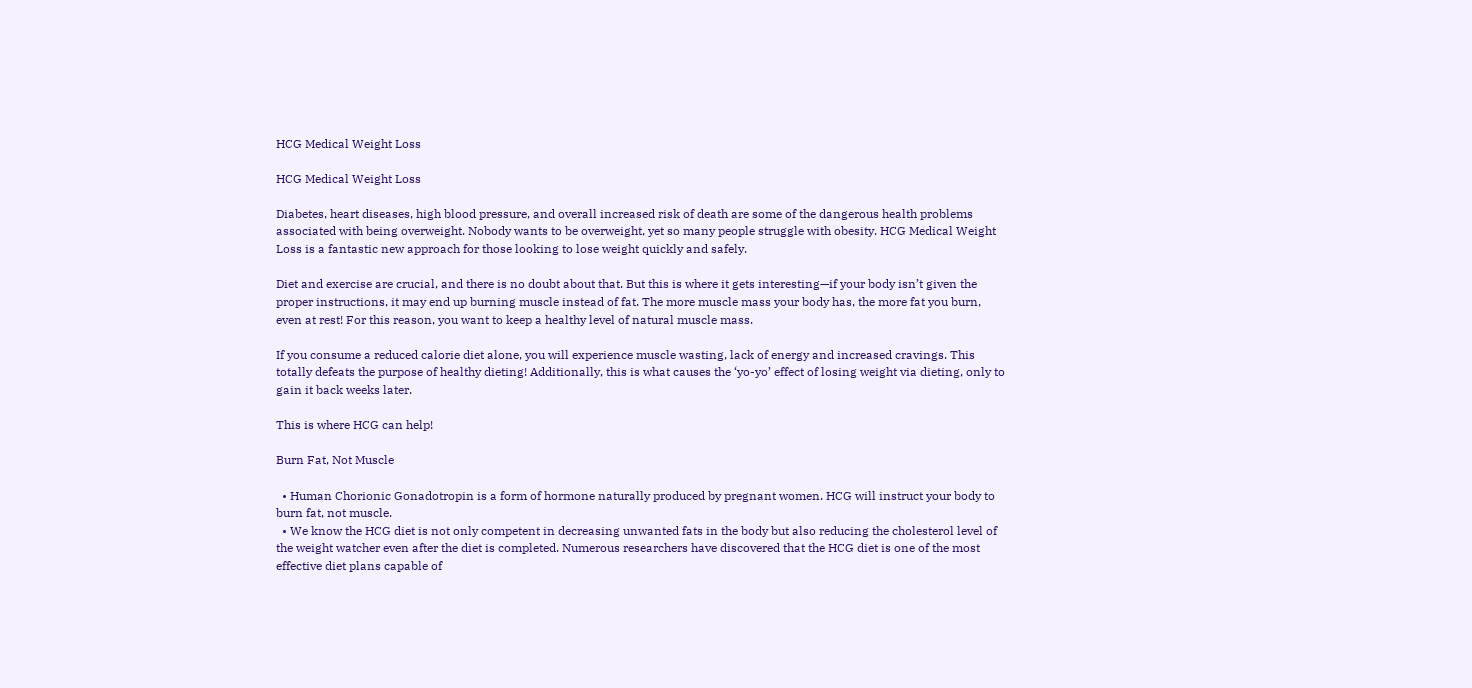HCG Medical Weight Loss

HCG Medical Weight Loss

Diabetes, heart diseases, high blood pressure, and overall increased risk of death are some of the dangerous health problems associated with being overweight. Nobody wants to be overweight, yet so many people struggle with obesity. HCG Medical Weight Loss is a fantastic new approach for those looking to lose weight quickly and safely.

Diet and exercise are crucial, and there is no doubt about that. But this is where it gets interesting—if your body isn’t given the proper instructions, it may end up burning muscle instead of fat. The more muscle mass your body has, the more fat you burn, even at rest! For this reason, you want to keep a healthy level of natural muscle mass.

If you consume a reduced calorie diet alone, you will experience muscle wasting, lack of energy and increased cravings. This totally defeats the purpose of healthy dieting! Additionally, this is what causes the ‘yo-yo’ effect of losing weight via dieting, only to gain it back weeks later.

This is where HCG can help!

Burn Fat, Not Muscle

  • Human Chorionic Gonadotropin is a form of hormone naturally produced by pregnant women. HCG will instruct your body to burn fat, not muscle.
  • We know the HCG diet is not only competent in decreasing unwanted fats in the body but also reducing the cholesterol level of the weight watcher even after the diet is completed. Numerous researchers have discovered that the HCG diet is one of the most effective diet plans capable of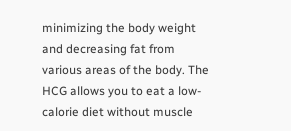minimizing the body weight and decreasing fat from various areas of the body. The HCG allows you to eat a low-calorie diet without muscle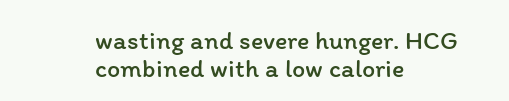wasting and severe hunger. HCG combined with a low calorie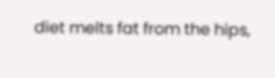diet melts fat from the hips,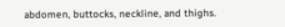abdomen, buttocks, neckline, and thighs.